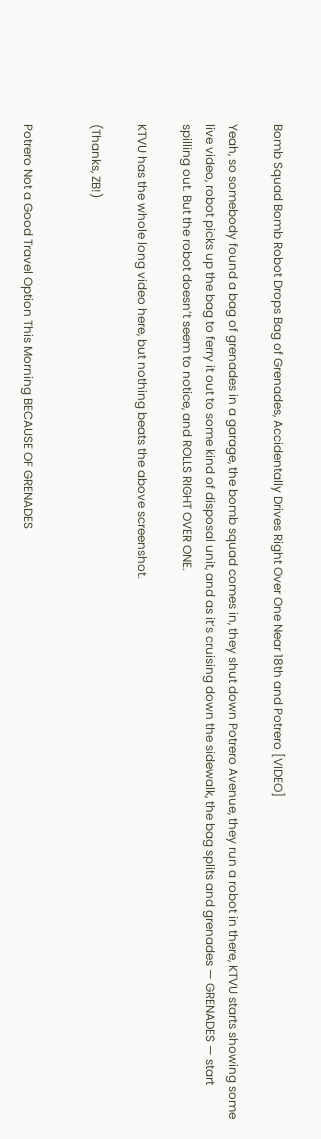Bomb Squad Bomb Robot Drops Bag of Grenades, Accidentally Drives Right Over One Near 18th and Potrero [VIDEO]

Yeah, so somebody found a bag of grenades in a garage, the bomb squad comes in, they shut down Potrero Avenue, they run a robot in there, KTVU starts showing some live video, robot picks up the bag to ferry it out to some kind of disposal unit, and as it’s cruising down the sidewalk, the bag splits and grenades — GRENADES — start spilling out. But the robot doesn’t seem to notice, and ROLLS RIGHT OVER ONE.

KTVU has the whole long video here, but nothing beats the above screenshot.

(Thanks, ZB!)


Potrero Not a Good Travel Option This Morning BECAUSE OF GRENADES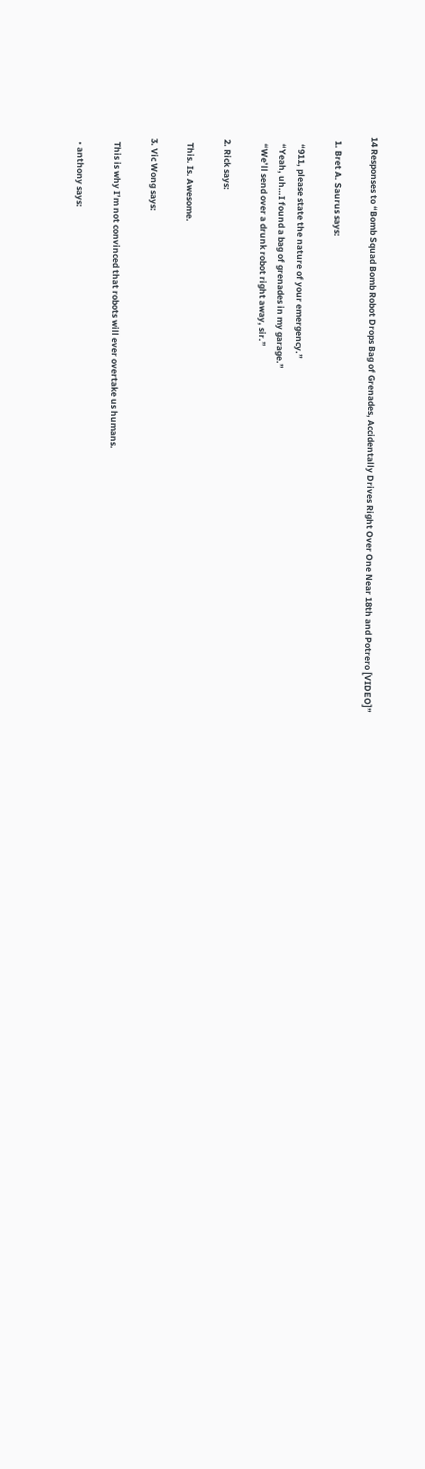14 Responses to “Bomb Squad Bomb Robot Drops Bag of Grenades, Accidentally Drives Right Over One Near 18th and Potrero [VIDEO]”

  1. Bret A. Saurus says:

    “911, please state the nature of your emergency.”
    “Yeah, uh…I found a bag of grenades in my garage.”
    “We’ll send over a drunk robot right away, sir.”

  2. Rick says:

    This. Is. Awesome.

  3. Vic Wong says:

    This is why I’m not convinced that robots will ever overtake us humans.

    • anthony says: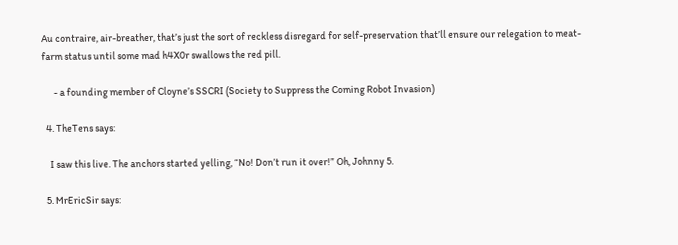Au contraire, air-breather, that’s just the sort of reckless disregard for self-preservation that’ll ensure our relegation to meat-farm status until some mad h4X0r swallows the red pill.

      - a founding member of Cloyne’s SSCRI (Society to Suppress the Coming Robot Invasion)

  4. TheTens says:

    I saw this live. The anchors started yelling, “No! Don’t run it over!” Oh, Johnny 5.

  5. MrEricSir says: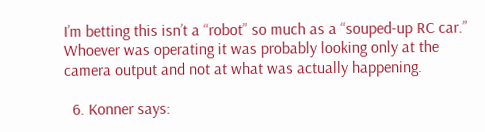I’m betting this isn’t a “robot” so much as a “souped-up RC car.” Whoever was operating it was probably looking only at the camera output and not at what was actually happening.

  6. Konner says: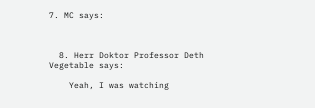7. MC says:



  8. Herr Doktor Professor Deth Vegetable says:

    Yeah, I was watching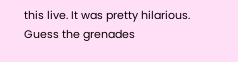this live. It was pretty hilarious. Guess the grenades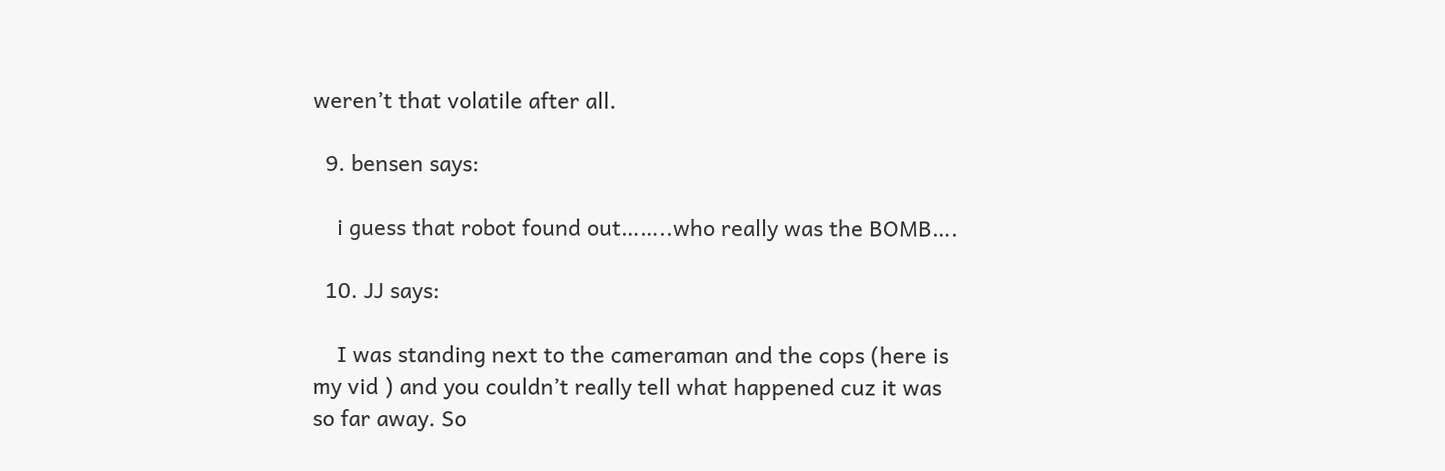weren’t that volatile after all.

  9. bensen says:

    i guess that robot found out……..who really was the BOMB….

  10. JJ says:

    I was standing next to the cameraman and the cops (here is my vid ) and you couldn’t really tell what happened cuz it was so far away. So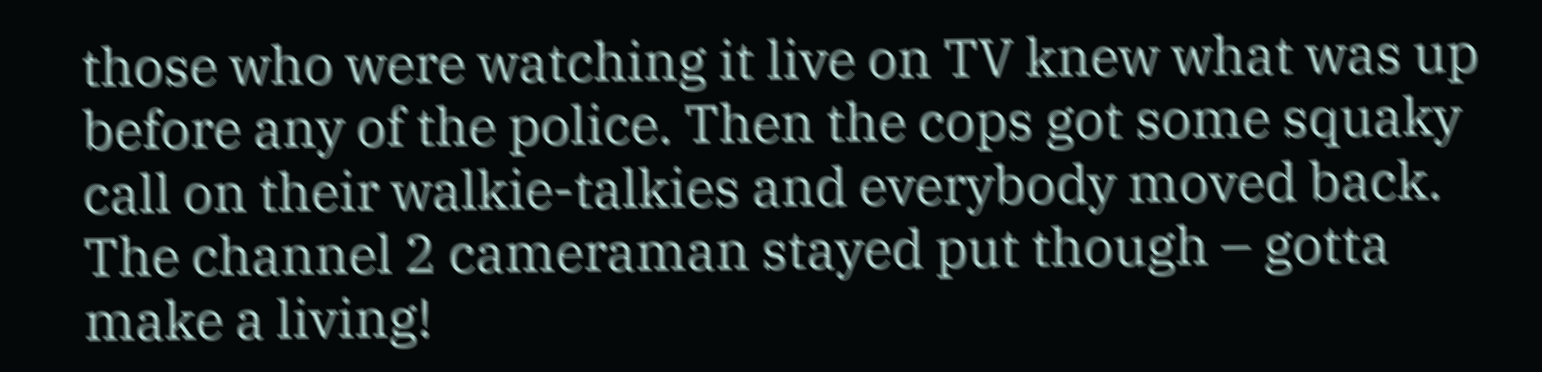those who were watching it live on TV knew what was up before any of the police. Then the cops got some squaky call on their walkie-talkies and everybody moved back. The channel 2 cameraman stayed put though – gotta make a living!